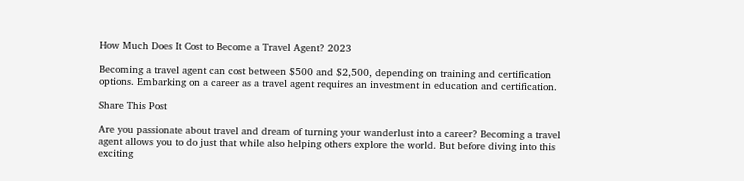How Much Does It Cost to Become a Travel Agent? 2023

Becoming a travel agent can cost between $500 and $2,500, depending on training and certification options. Embarking on a career as a travel agent requires an investment in education and certification.

Share This Post

Are you passionate about travel and dream of turning your wanderlust into a career? Becoming a travel agent allows you to do just that while also helping others explore the world. But before diving into this exciting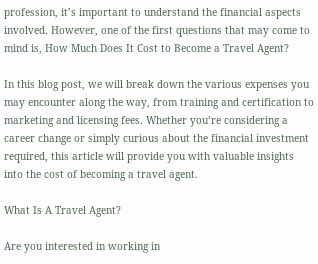profession, it’s important to understand the financial aspects involved. However, one of the first questions that may come to mind is, How Much Does It Cost to Become a Travel Agent?

In this blog post, we will break down the various expenses you may encounter along the way, from training and certification to marketing and licensing fees. Whether you’re considering a career change or simply curious about the financial investment required, this article will provide you with valuable insights into the cost of becoming a travel agent.

What Is A Travel Agent?

Are you interested in working in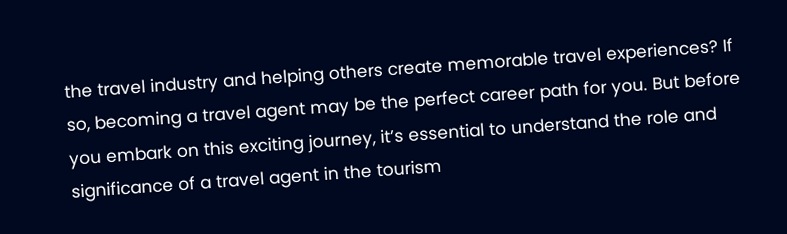the travel industry and helping others create memorable travel experiences? If so, becoming a travel agent may be the perfect career path for you. But before you embark on this exciting journey, it’s essential to understand the role and significance of a travel agent in the tourism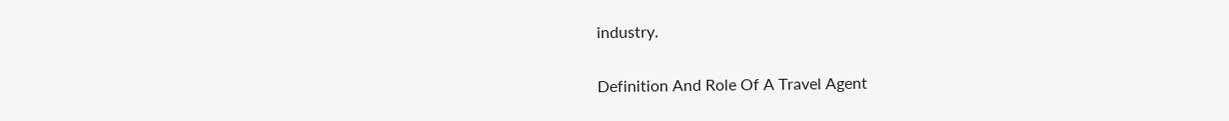industry.

Definition And Role Of A Travel Agent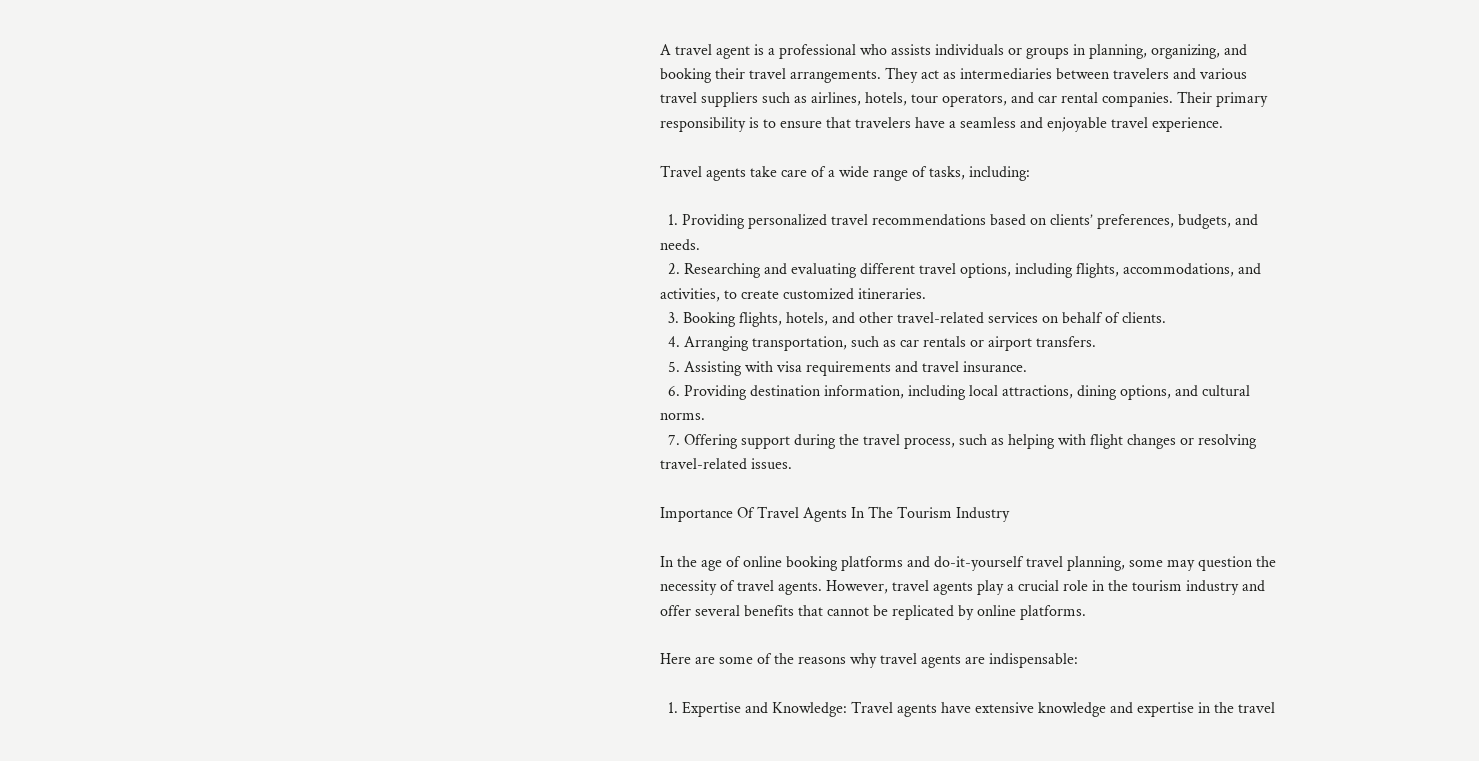A travel agent is a professional who assists individuals or groups in planning, organizing, and booking their travel arrangements. They act as intermediaries between travelers and various travel suppliers such as airlines, hotels, tour operators, and car rental companies. Their primary responsibility is to ensure that travelers have a seamless and enjoyable travel experience.

Travel agents take care of a wide range of tasks, including:

  1. Providing personalized travel recommendations based on clients’ preferences, budgets, and needs.
  2. Researching and evaluating different travel options, including flights, accommodations, and activities, to create customized itineraries.
  3. Booking flights, hotels, and other travel-related services on behalf of clients.
  4. Arranging transportation, such as car rentals or airport transfers.
  5. Assisting with visa requirements and travel insurance.
  6. Providing destination information, including local attractions, dining options, and cultural norms.
  7. Offering support during the travel process, such as helping with flight changes or resolving travel-related issues.

Importance Of Travel Agents In The Tourism Industry

In the age of online booking platforms and do-it-yourself travel planning, some may question the necessity of travel agents. However, travel agents play a crucial role in the tourism industry and offer several benefits that cannot be replicated by online platforms.

Here are some of the reasons why travel agents are indispensable:

  1. Expertise and Knowledge: Travel agents have extensive knowledge and expertise in the travel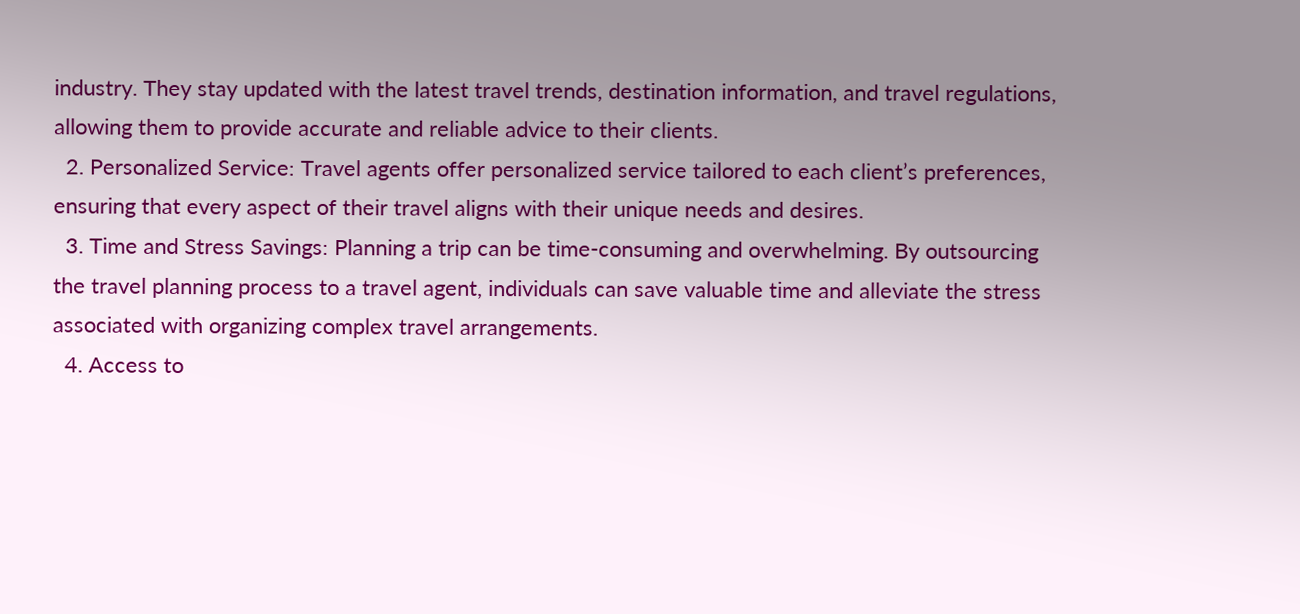industry. They stay updated with the latest travel trends, destination information, and travel regulations, allowing them to provide accurate and reliable advice to their clients.
  2. Personalized Service: Travel agents offer personalized service tailored to each client’s preferences, ensuring that every aspect of their travel aligns with their unique needs and desires.
  3. Time and Stress Savings: Planning a trip can be time-consuming and overwhelming. By outsourcing the travel planning process to a travel agent, individuals can save valuable time and alleviate the stress associated with organizing complex travel arrangements.
  4. Access to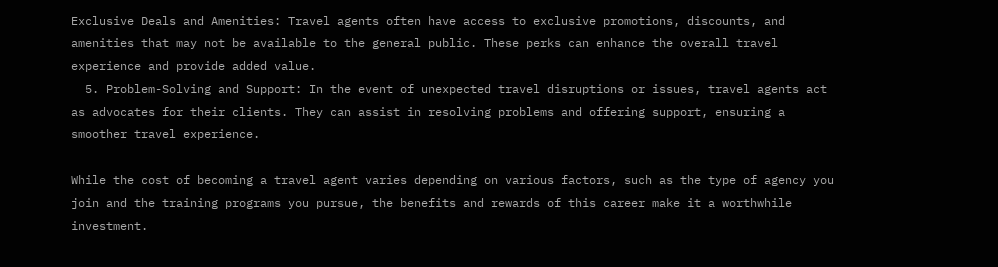Exclusive Deals and Amenities: Travel agents often have access to exclusive promotions, discounts, and amenities that may not be available to the general public. These perks can enhance the overall travel experience and provide added value.
  5. Problem-Solving and Support: In the event of unexpected travel disruptions or issues, travel agents act as advocates for their clients. They can assist in resolving problems and offering support, ensuring a smoother travel experience.

While the cost of becoming a travel agent varies depending on various factors, such as the type of agency you join and the training programs you pursue, the benefits and rewards of this career make it a worthwhile investment.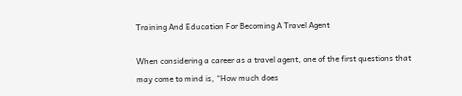Training And Education For Becoming A Travel Agent

When considering a career as a travel agent, one of the first questions that may come to mind is, “How much does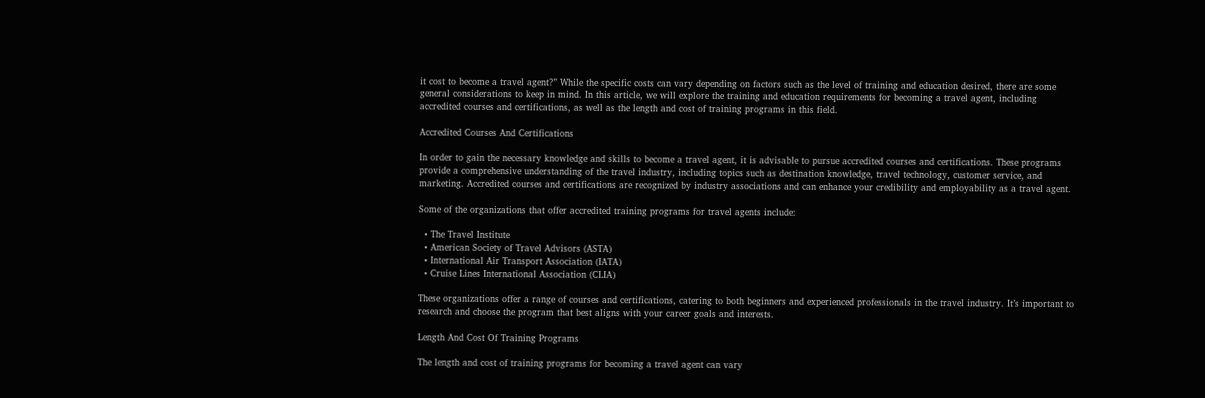it cost to become a travel agent?” While the specific costs can vary depending on factors such as the level of training and education desired, there are some general considerations to keep in mind. In this article, we will explore the training and education requirements for becoming a travel agent, including accredited courses and certifications, as well as the length and cost of training programs in this field.

Accredited Courses And Certifications

In order to gain the necessary knowledge and skills to become a travel agent, it is advisable to pursue accredited courses and certifications. These programs provide a comprehensive understanding of the travel industry, including topics such as destination knowledge, travel technology, customer service, and marketing. Accredited courses and certifications are recognized by industry associations and can enhance your credibility and employability as a travel agent.

Some of the organizations that offer accredited training programs for travel agents include:

  • The Travel Institute
  • American Society of Travel Advisors (ASTA)
  • International Air Transport Association (IATA)
  • Cruise Lines International Association (CLIA)

These organizations offer a range of courses and certifications, catering to both beginners and experienced professionals in the travel industry. It’s important to research and choose the program that best aligns with your career goals and interests.

Length And Cost Of Training Programs

The length and cost of training programs for becoming a travel agent can vary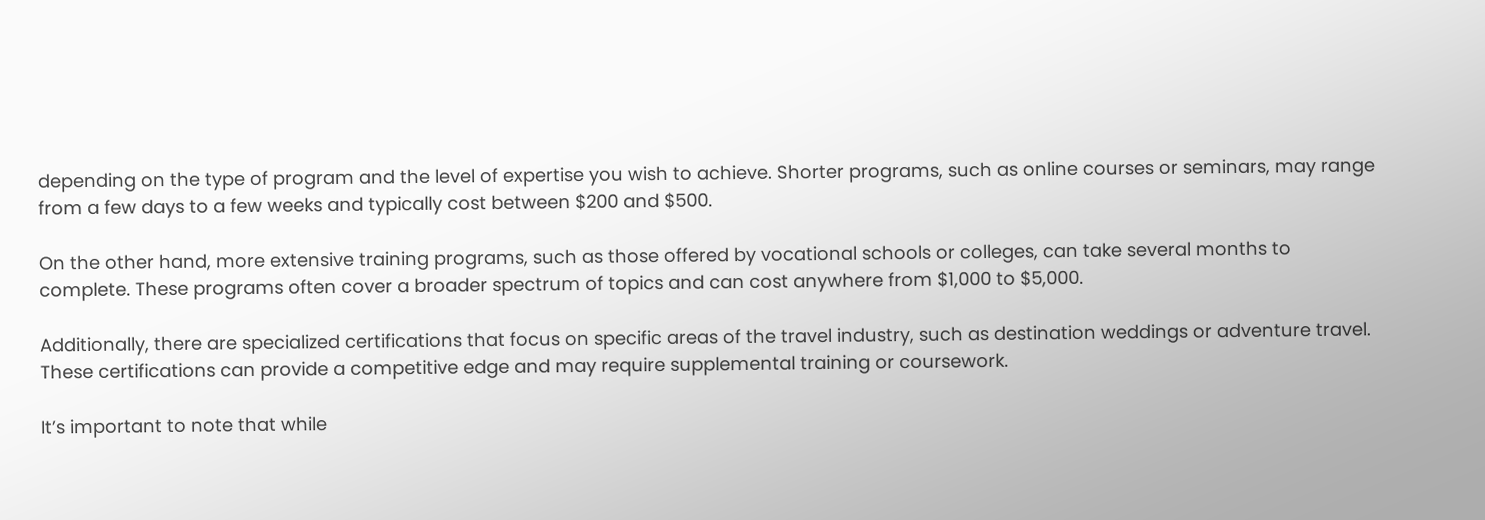depending on the type of program and the level of expertise you wish to achieve. Shorter programs, such as online courses or seminars, may range from a few days to a few weeks and typically cost between $200 and $500.

On the other hand, more extensive training programs, such as those offered by vocational schools or colleges, can take several months to complete. These programs often cover a broader spectrum of topics and can cost anywhere from $1,000 to $5,000.

Additionally, there are specialized certifications that focus on specific areas of the travel industry, such as destination weddings or adventure travel. These certifications can provide a competitive edge and may require supplemental training or coursework.

It’s important to note that while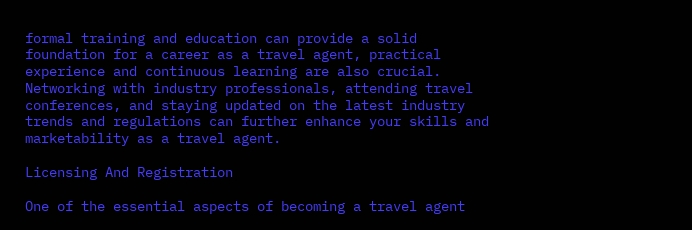formal training and education can provide a solid foundation for a career as a travel agent, practical experience and continuous learning are also crucial. Networking with industry professionals, attending travel conferences, and staying updated on the latest industry trends and regulations can further enhance your skills and marketability as a travel agent.

Licensing And Registration

One of the essential aspects of becoming a travel agent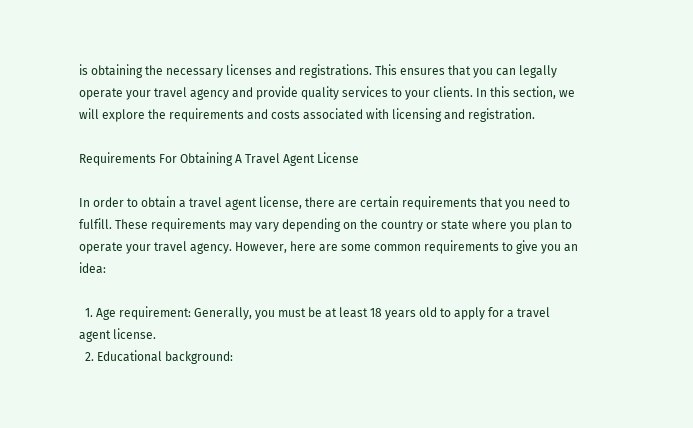is obtaining the necessary licenses and registrations. This ensures that you can legally operate your travel agency and provide quality services to your clients. In this section, we will explore the requirements and costs associated with licensing and registration.

Requirements For Obtaining A Travel Agent License

In order to obtain a travel agent license, there are certain requirements that you need to fulfill. These requirements may vary depending on the country or state where you plan to operate your travel agency. However, here are some common requirements to give you an idea:

  1. Age requirement: Generally, you must be at least 18 years old to apply for a travel agent license.
  2. Educational background: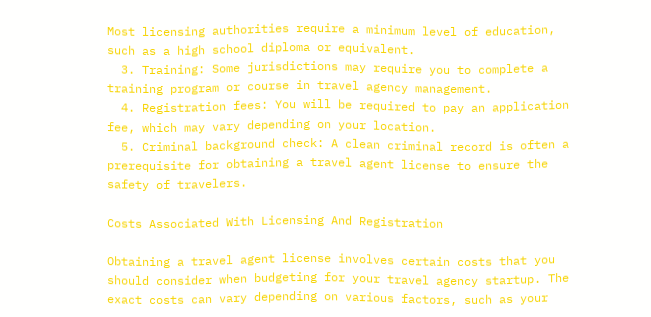Most licensing authorities require a minimum level of education, such as a high school diploma or equivalent.
  3. Training: Some jurisdictions may require you to complete a training program or course in travel agency management.
  4. Registration fees: You will be required to pay an application fee, which may vary depending on your location.
  5. Criminal background check: A clean criminal record is often a prerequisite for obtaining a travel agent license to ensure the safety of travelers.

Costs Associated With Licensing And Registration

Obtaining a travel agent license involves certain costs that you should consider when budgeting for your travel agency startup. The exact costs can vary depending on various factors, such as your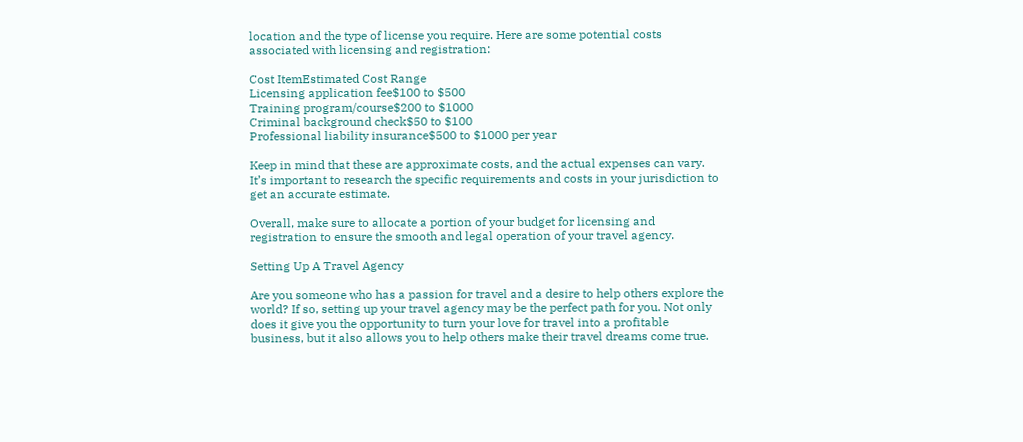location and the type of license you require. Here are some potential costs associated with licensing and registration:

Cost ItemEstimated Cost Range
Licensing application fee$100 to $500
Training program/course$200 to $1000
Criminal background check$50 to $100
Professional liability insurance$500 to $1000 per year

Keep in mind that these are approximate costs, and the actual expenses can vary. It’s important to research the specific requirements and costs in your jurisdiction to get an accurate estimate.

Overall, make sure to allocate a portion of your budget for licensing and registration to ensure the smooth and legal operation of your travel agency.

Setting Up A Travel Agency

Are you someone who has a passion for travel and a desire to help others explore the world? If so, setting up your travel agency may be the perfect path for you. Not only does it give you the opportunity to turn your love for travel into a profitable business, but it also allows you to help others make their travel dreams come true.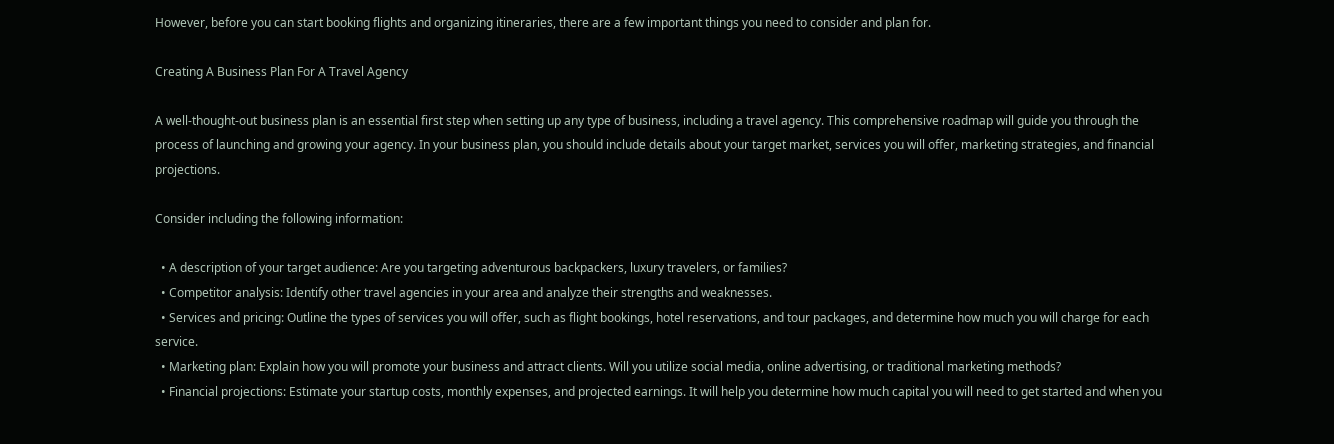However, before you can start booking flights and organizing itineraries, there are a few important things you need to consider and plan for.

Creating A Business Plan For A Travel Agency

A well-thought-out business plan is an essential first step when setting up any type of business, including a travel agency. This comprehensive roadmap will guide you through the process of launching and growing your agency. In your business plan, you should include details about your target market, services you will offer, marketing strategies, and financial projections.

Consider including the following information:

  • A description of your target audience: Are you targeting adventurous backpackers, luxury travelers, or families?
  • Competitor analysis: Identify other travel agencies in your area and analyze their strengths and weaknesses.
  • Services and pricing: Outline the types of services you will offer, such as flight bookings, hotel reservations, and tour packages, and determine how much you will charge for each service.
  • Marketing plan: Explain how you will promote your business and attract clients. Will you utilize social media, online advertising, or traditional marketing methods?
  • Financial projections: Estimate your startup costs, monthly expenses, and projected earnings. It will help you determine how much capital you will need to get started and when you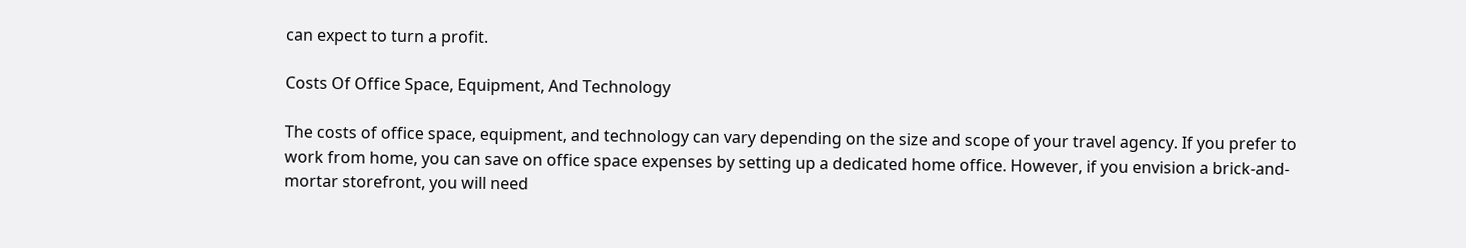can expect to turn a profit.

Costs Of Office Space, Equipment, And Technology

The costs of office space, equipment, and technology can vary depending on the size and scope of your travel agency. If you prefer to work from home, you can save on office space expenses by setting up a dedicated home office. However, if you envision a brick-and-mortar storefront, you will need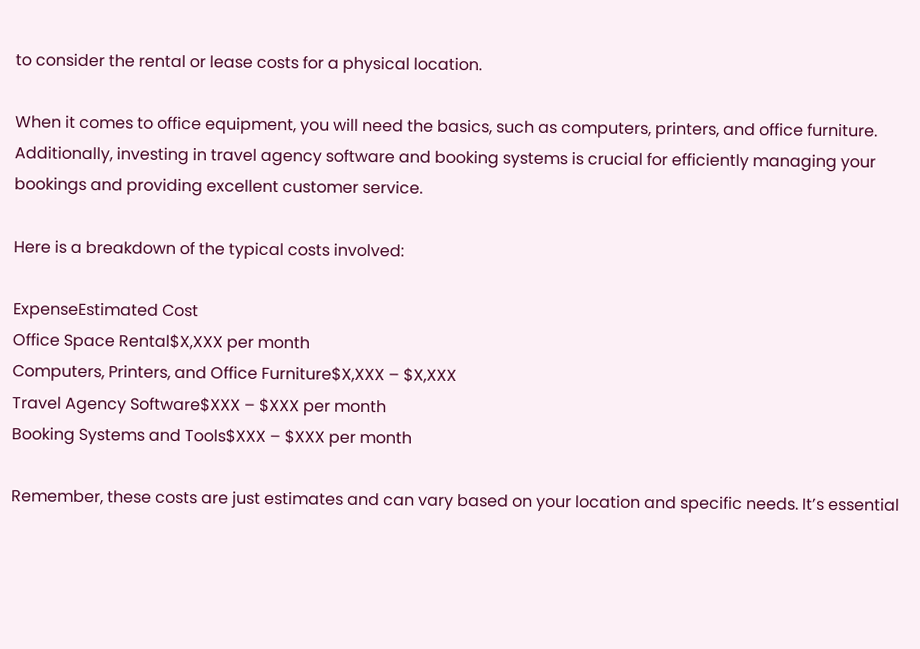to consider the rental or lease costs for a physical location.

When it comes to office equipment, you will need the basics, such as computers, printers, and office furniture. Additionally, investing in travel agency software and booking systems is crucial for efficiently managing your bookings and providing excellent customer service.

Here is a breakdown of the typical costs involved:

ExpenseEstimated Cost
Office Space Rental$X,XXX per month
Computers, Printers, and Office Furniture$X,XXX – $X,XXX
Travel Agency Software$XXX – $XXX per month
Booking Systems and Tools$XXX – $XXX per month

Remember, these costs are just estimates and can vary based on your location and specific needs. It’s essential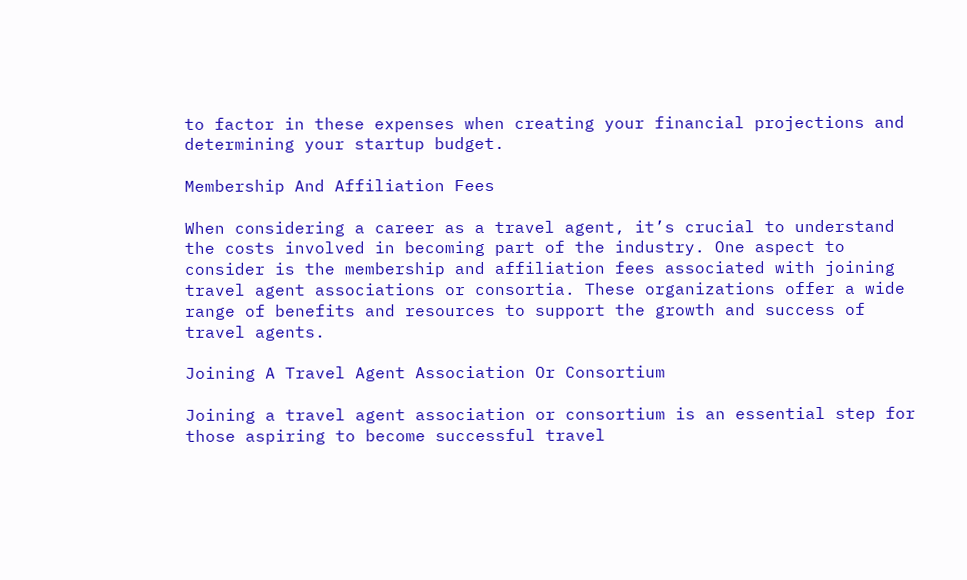to factor in these expenses when creating your financial projections and determining your startup budget.

Membership And Affiliation Fees

When considering a career as a travel agent, it’s crucial to understand the costs involved in becoming part of the industry. One aspect to consider is the membership and affiliation fees associated with joining travel agent associations or consortia. These organizations offer a wide range of benefits and resources to support the growth and success of travel agents.

Joining A Travel Agent Association Or Consortium

Joining a travel agent association or consortium is an essential step for those aspiring to become successful travel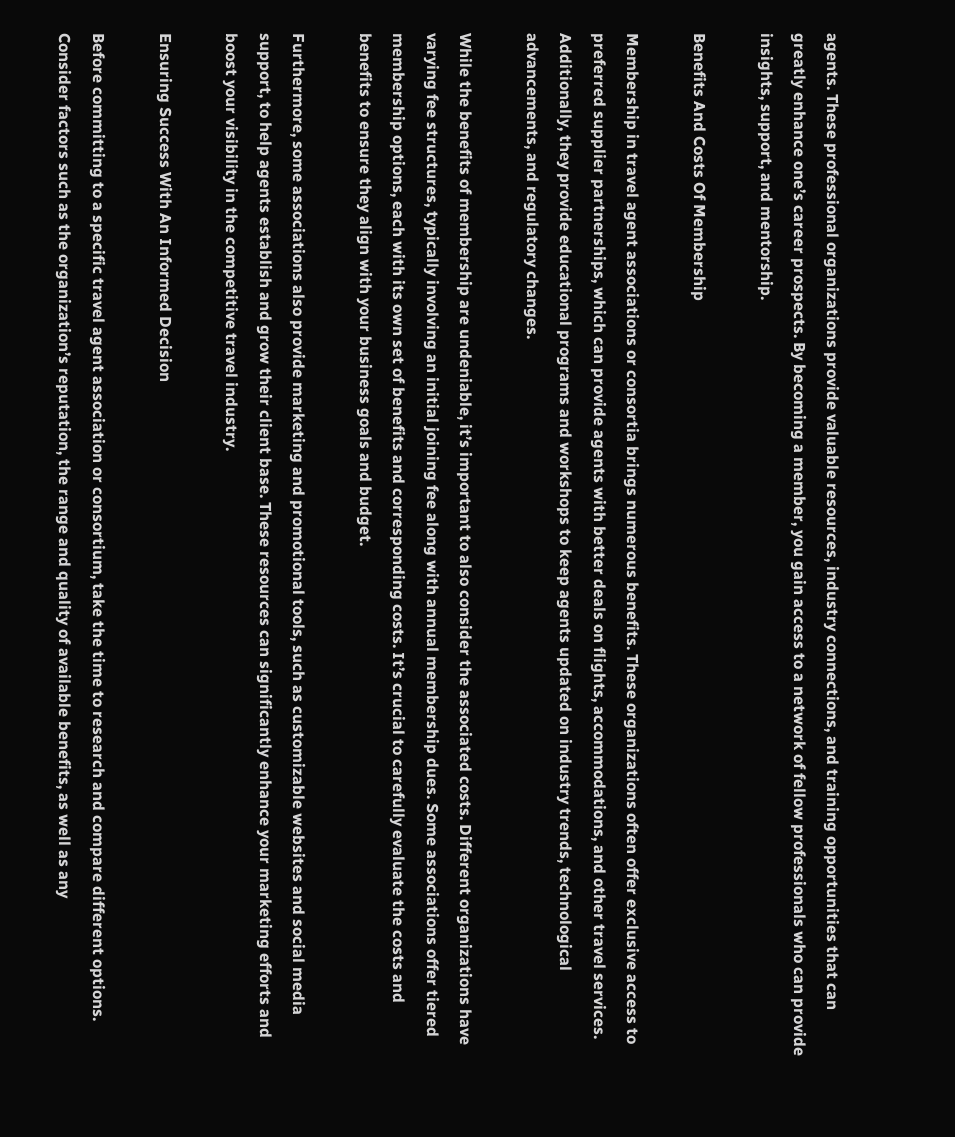agents. These professional organizations provide valuable resources, industry connections, and training opportunities that can greatly enhance one’s career prospects. By becoming a member, you gain access to a network of fellow professionals who can provide insights, support, and mentorship.

Benefits And Costs Of Membership

Membership in travel agent associations or consortia brings numerous benefits. These organizations often offer exclusive access to preferred supplier partnerships, which can provide agents with better deals on flights, accommodations, and other travel services. Additionally, they provide educational programs and workshops to keep agents updated on industry trends, technological advancements, and regulatory changes.

While the benefits of membership are undeniable, it’s important to also consider the associated costs. Different organizations have varying fee structures, typically involving an initial joining fee along with annual membership dues. Some associations offer tiered membership options, each with its own set of benefits and corresponding costs. It’s crucial to carefully evaluate the costs and benefits to ensure they align with your business goals and budget.

Furthermore, some associations also provide marketing and promotional tools, such as customizable websites and social media support, to help agents establish and grow their client base. These resources can significantly enhance your marketing efforts and boost your visibility in the competitive travel industry.

Ensuring Success With An Informed Decision

Before committing to a specific travel agent association or consortium, take the time to research and compare different options. Consider factors such as the organization’s reputation, the range and quality of available benefits, as well as any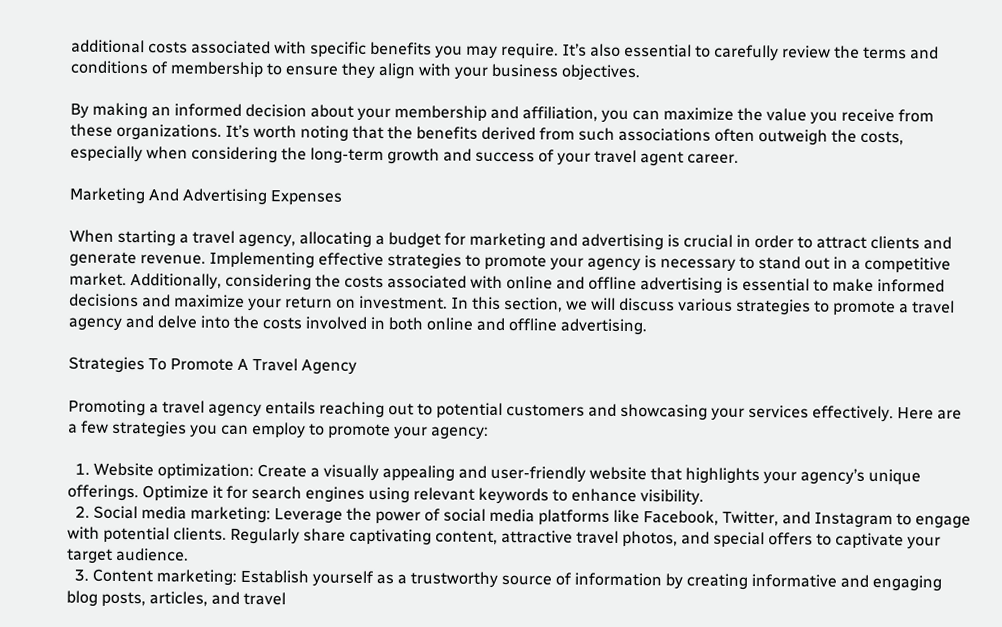additional costs associated with specific benefits you may require. It’s also essential to carefully review the terms and conditions of membership to ensure they align with your business objectives.

By making an informed decision about your membership and affiliation, you can maximize the value you receive from these organizations. It’s worth noting that the benefits derived from such associations often outweigh the costs, especially when considering the long-term growth and success of your travel agent career.

Marketing And Advertising Expenses

When starting a travel agency, allocating a budget for marketing and advertising is crucial in order to attract clients and generate revenue. Implementing effective strategies to promote your agency is necessary to stand out in a competitive market. Additionally, considering the costs associated with online and offline advertising is essential to make informed decisions and maximize your return on investment. In this section, we will discuss various strategies to promote a travel agency and delve into the costs involved in both online and offline advertising.

Strategies To Promote A Travel Agency

Promoting a travel agency entails reaching out to potential customers and showcasing your services effectively. Here are a few strategies you can employ to promote your agency:

  1. Website optimization: Create a visually appealing and user-friendly website that highlights your agency’s unique offerings. Optimize it for search engines using relevant keywords to enhance visibility.
  2. Social media marketing: Leverage the power of social media platforms like Facebook, Twitter, and Instagram to engage with potential clients. Regularly share captivating content, attractive travel photos, and special offers to captivate your target audience.
  3. Content marketing: Establish yourself as a trustworthy source of information by creating informative and engaging blog posts, articles, and travel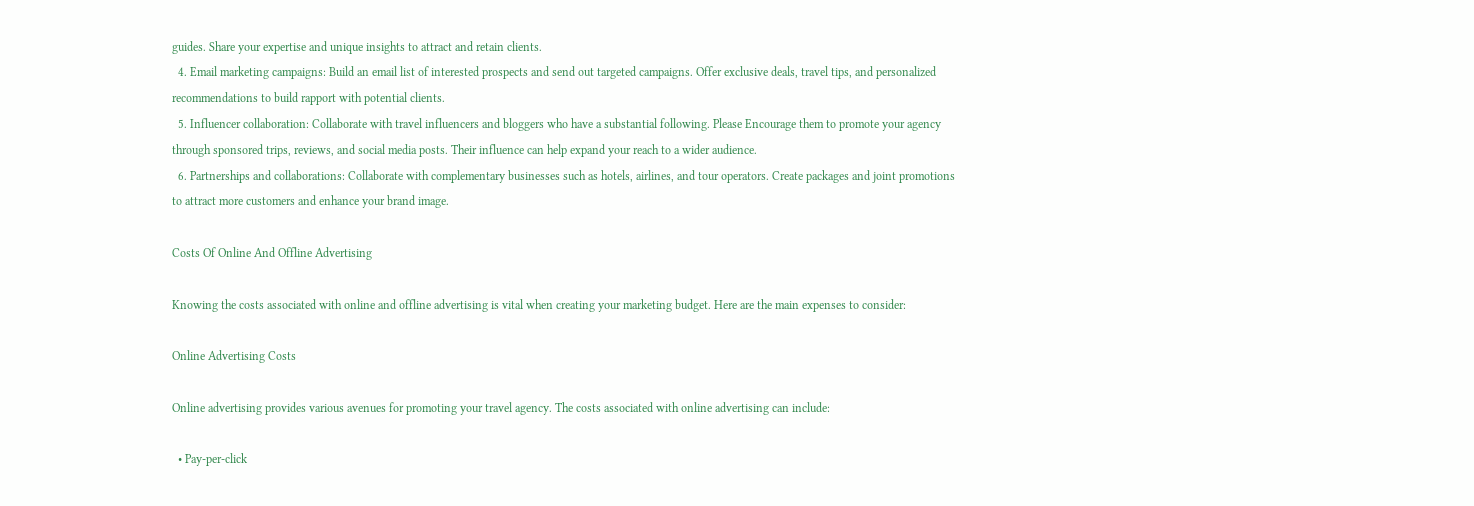guides. Share your expertise and unique insights to attract and retain clients.
  4. Email marketing campaigns: Build an email list of interested prospects and send out targeted campaigns. Offer exclusive deals, travel tips, and personalized recommendations to build rapport with potential clients.
  5. Influencer collaboration: Collaborate with travel influencers and bloggers who have a substantial following. Please Encourage them to promote your agency through sponsored trips, reviews, and social media posts. Their influence can help expand your reach to a wider audience.
  6. Partnerships and collaborations: Collaborate with complementary businesses such as hotels, airlines, and tour operators. Create packages and joint promotions to attract more customers and enhance your brand image.

Costs Of Online And Offline Advertising

Knowing the costs associated with online and offline advertising is vital when creating your marketing budget. Here are the main expenses to consider:

Online Advertising Costs

Online advertising provides various avenues for promoting your travel agency. The costs associated with online advertising can include:

  • Pay-per-click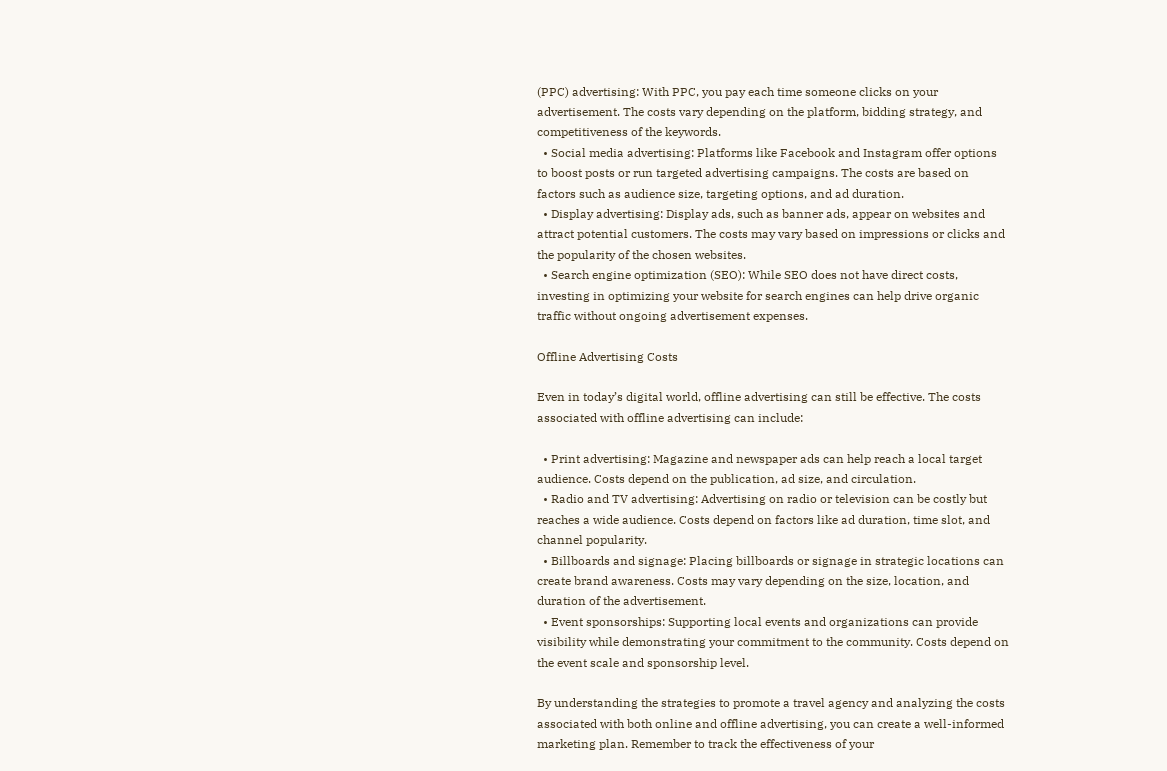(PPC) advertising: With PPC, you pay each time someone clicks on your advertisement. The costs vary depending on the platform, bidding strategy, and competitiveness of the keywords.
  • Social media advertising: Platforms like Facebook and Instagram offer options to boost posts or run targeted advertising campaigns. The costs are based on factors such as audience size, targeting options, and ad duration.
  • Display advertising: Display ads, such as banner ads, appear on websites and attract potential customers. The costs may vary based on impressions or clicks and the popularity of the chosen websites.
  • Search engine optimization (SEO): While SEO does not have direct costs, investing in optimizing your website for search engines can help drive organic traffic without ongoing advertisement expenses.

Offline Advertising Costs

Even in today’s digital world, offline advertising can still be effective. The costs associated with offline advertising can include:

  • Print advertising: Magazine and newspaper ads can help reach a local target audience. Costs depend on the publication, ad size, and circulation.
  • Radio and TV advertising: Advertising on radio or television can be costly but reaches a wide audience. Costs depend on factors like ad duration, time slot, and channel popularity.
  • Billboards and signage: Placing billboards or signage in strategic locations can create brand awareness. Costs may vary depending on the size, location, and duration of the advertisement.
  • Event sponsorships: Supporting local events and organizations can provide visibility while demonstrating your commitment to the community. Costs depend on the event scale and sponsorship level.

By understanding the strategies to promote a travel agency and analyzing the costs associated with both online and offline advertising, you can create a well-informed marketing plan. Remember to track the effectiveness of your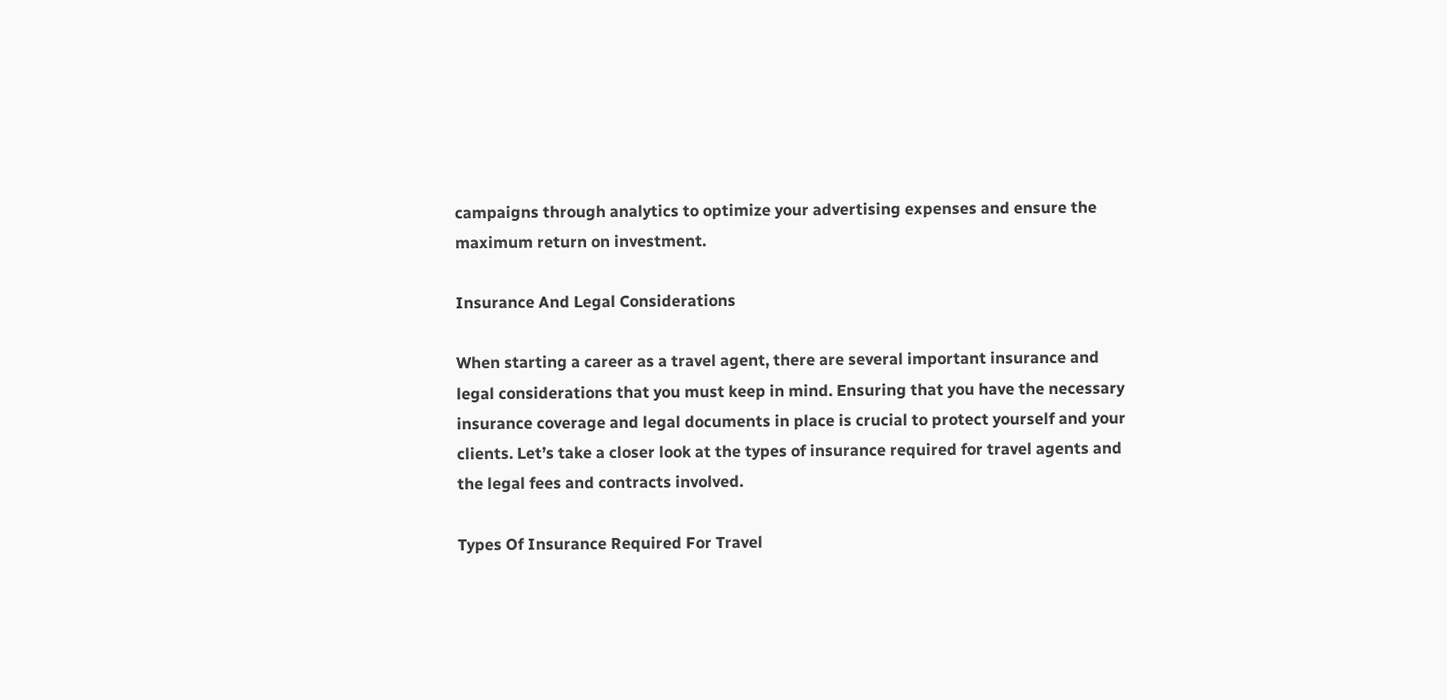campaigns through analytics to optimize your advertising expenses and ensure the maximum return on investment.

Insurance And Legal Considerations

When starting a career as a travel agent, there are several important insurance and legal considerations that you must keep in mind. Ensuring that you have the necessary insurance coverage and legal documents in place is crucial to protect yourself and your clients. Let’s take a closer look at the types of insurance required for travel agents and the legal fees and contracts involved.

Types Of Insurance Required For Travel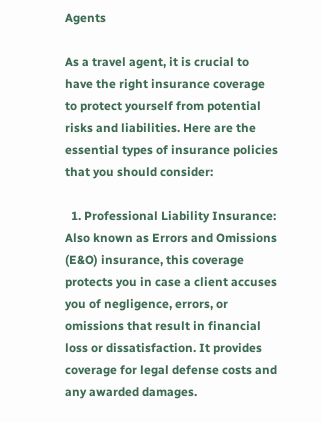Agents

As a travel agent, it is crucial to have the right insurance coverage to protect yourself from potential risks and liabilities. Here are the essential types of insurance policies that you should consider:

  1. Professional Liability Insurance: Also known as Errors and Omissions (E&O) insurance, this coverage protects you in case a client accuses you of negligence, errors, or omissions that result in financial loss or dissatisfaction. It provides coverage for legal defense costs and any awarded damages.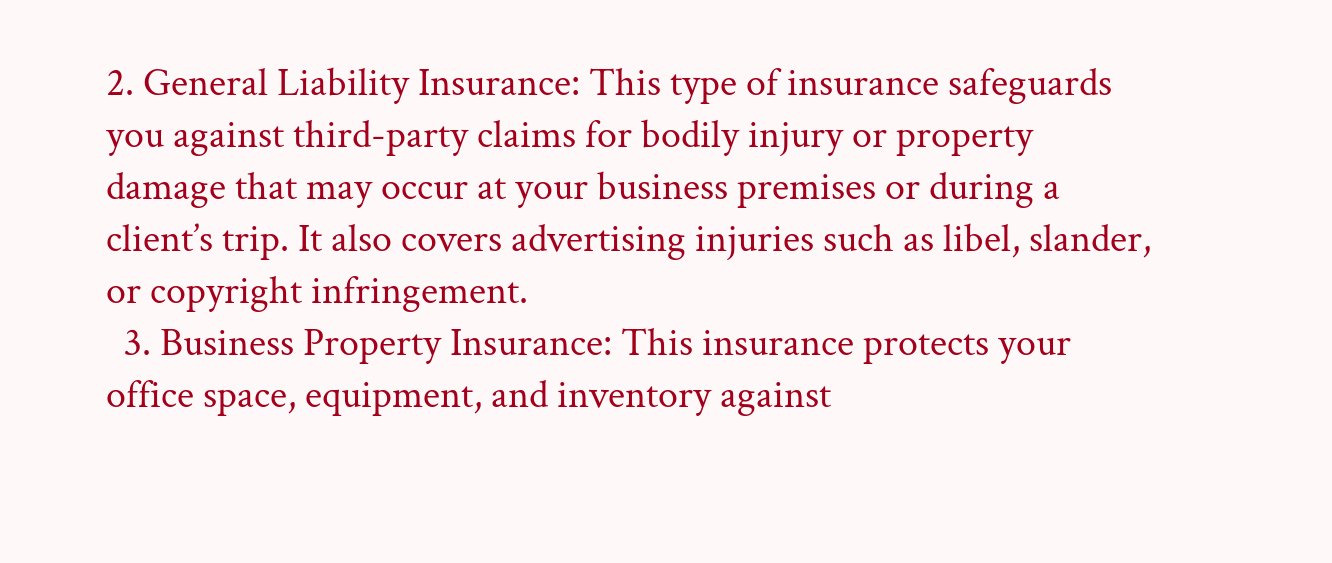2. General Liability Insurance: This type of insurance safeguards you against third-party claims for bodily injury or property damage that may occur at your business premises or during a client’s trip. It also covers advertising injuries such as libel, slander, or copyright infringement.
  3. Business Property Insurance: This insurance protects your office space, equipment, and inventory against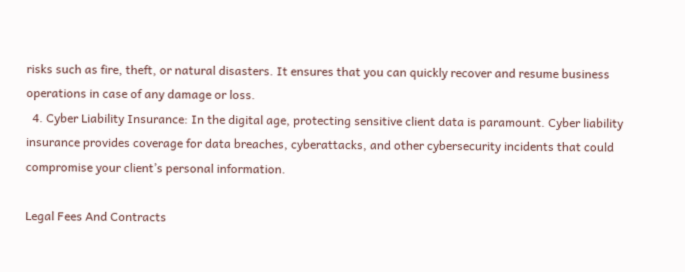risks such as fire, theft, or natural disasters. It ensures that you can quickly recover and resume business operations in case of any damage or loss.
  4. Cyber Liability Insurance: In the digital age, protecting sensitive client data is paramount. Cyber liability insurance provides coverage for data breaches, cyberattacks, and other cybersecurity incidents that could compromise your client’s personal information.

Legal Fees And Contracts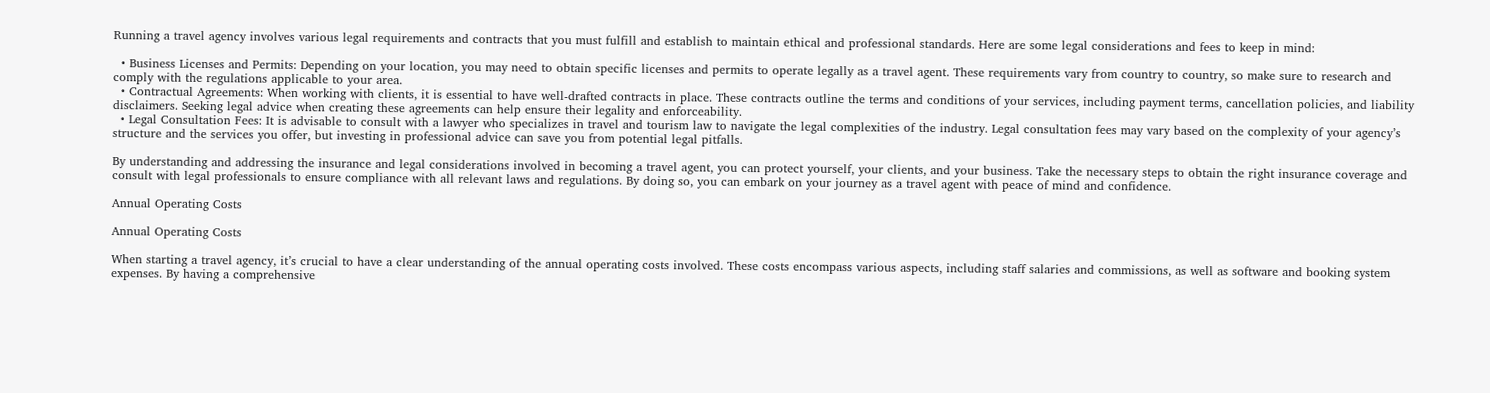Running a travel agency involves various legal requirements and contracts that you must fulfill and establish to maintain ethical and professional standards. Here are some legal considerations and fees to keep in mind:

  • Business Licenses and Permits: Depending on your location, you may need to obtain specific licenses and permits to operate legally as a travel agent. These requirements vary from country to country, so make sure to research and comply with the regulations applicable to your area.
  • Contractual Agreements: When working with clients, it is essential to have well-drafted contracts in place. These contracts outline the terms and conditions of your services, including payment terms, cancellation policies, and liability disclaimers. Seeking legal advice when creating these agreements can help ensure their legality and enforceability.
  • Legal Consultation Fees: It is advisable to consult with a lawyer who specializes in travel and tourism law to navigate the legal complexities of the industry. Legal consultation fees may vary based on the complexity of your agency’s structure and the services you offer, but investing in professional advice can save you from potential legal pitfalls.

By understanding and addressing the insurance and legal considerations involved in becoming a travel agent, you can protect yourself, your clients, and your business. Take the necessary steps to obtain the right insurance coverage and consult with legal professionals to ensure compliance with all relevant laws and regulations. By doing so, you can embark on your journey as a travel agent with peace of mind and confidence.

Annual Operating Costs

Annual Operating Costs

When starting a travel agency, it’s crucial to have a clear understanding of the annual operating costs involved. These costs encompass various aspects, including staff salaries and commissions, as well as software and booking system expenses. By having a comprehensive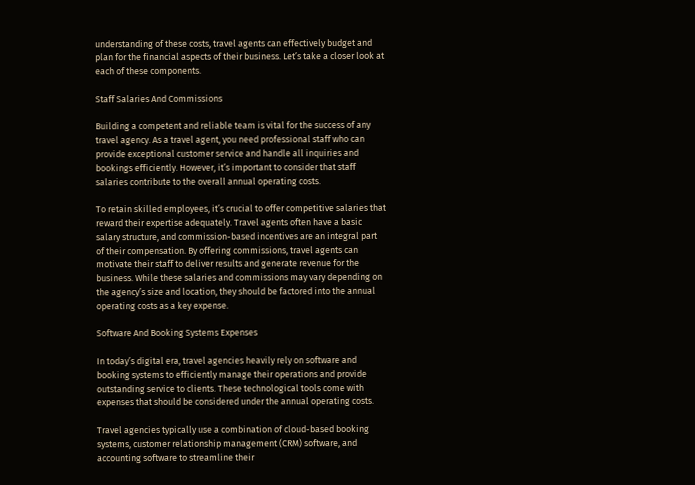understanding of these costs, travel agents can effectively budget and plan for the financial aspects of their business. Let’s take a closer look at each of these components.

Staff Salaries And Commissions

Building a competent and reliable team is vital for the success of any travel agency. As a travel agent, you need professional staff who can provide exceptional customer service and handle all inquiries and bookings efficiently. However, it’s important to consider that staff salaries contribute to the overall annual operating costs.

To retain skilled employees, it’s crucial to offer competitive salaries that reward their expertise adequately. Travel agents often have a basic salary structure, and commission-based incentives are an integral part of their compensation. By offering commissions, travel agents can motivate their staff to deliver results and generate revenue for the business. While these salaries and commissions may vary depending on the agency’s size and location, they should be factored into the annual operating costs as a key expense.

Software And Booking Systems Expenses

In today’s digital era, travel agencies heavily rely on software and booking systems to efficiently manage their operations and provide outstanding service to clients. These technological tools come with expenses that should be considered under the annual operating costs.

Travel agencies typically use a combination of cloud-based booking systems, customer relationship management (CRM) software, and accounting software to streamline their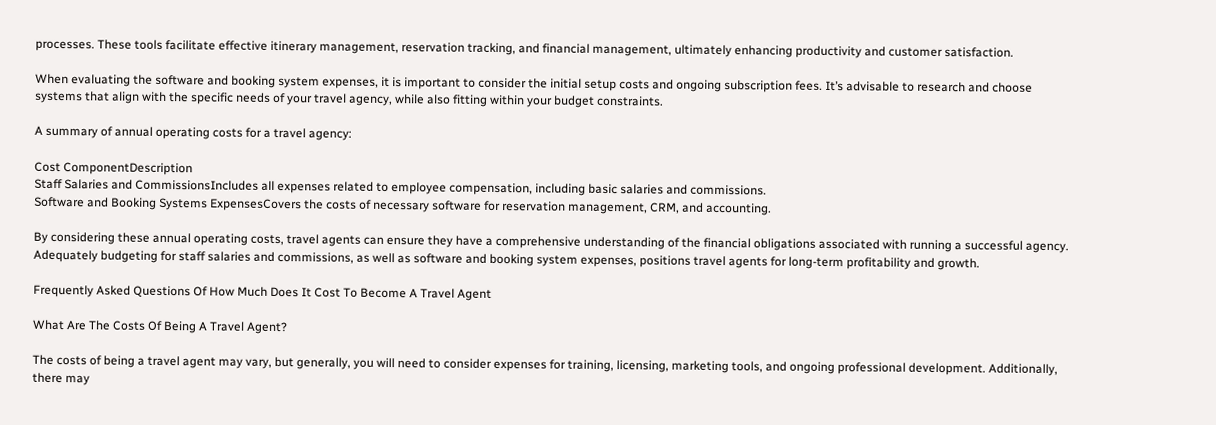processes. These tools facilitate effective itinerary management, reservation tracking, and financial management, ultimately enhancing productivity and customer satisfaction.

When evaluating the software and booking system expenses, it is important to consider the initial setup costs and ongoing subscription fees. It’s advisable to research and choose systems that align with the specific needs of your travel agency, while also fitting within your budget constraints.

A summary of annual operating costs for a travel agency:

Cost ComponentDescription
Staff Salaries and CommissionsIncludes all expenses related to employee compensation, including basic salaries and commissions.
Software and Booking Systems ExpensesCovers the costs of necessary software for reservation management, CRM, and accounting.

By considering these annual operating costs, travel agents can ensure they have a comprehensive understanding of the financial obligations associated with running a successful agency. Adequately budgeting for staff salaries and commissions, as well as software and booking system expenses, positions travel agents for long-term profitability and growth.

Frequently Asked Questions Of How Much Does It Cost To Become A Travel Agent

What Are The Costs Of Being A Travel Agent?

The costs of being a travel agent may vary, but generally, you will need to consider expenses for training, licensing, marketing tools, and ongoing professional development. Additionally, there may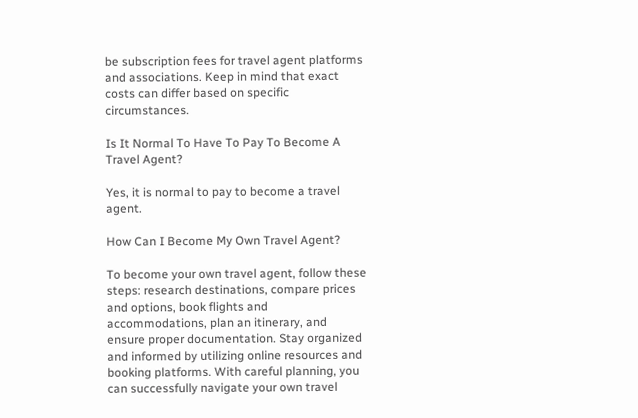be subscription fees for travel agent platforms and associations. Keep in mind that exact costs can differ based on specific circumstances.

Is It Normal To Have To Pay To Become A Travel Agent?

Yes, it is normal to pay to become a travel agent.

How Can I Become My Own Travel Agent?

To become your own travel agent, follow these steps: research destinations, compare prices and options, book flights and accommodations, plan an itinerary, and ensure proper documentation. Stay organized and informed by utilizing online resources and booking platforms. With careful planning, you can successfully navigate your own travel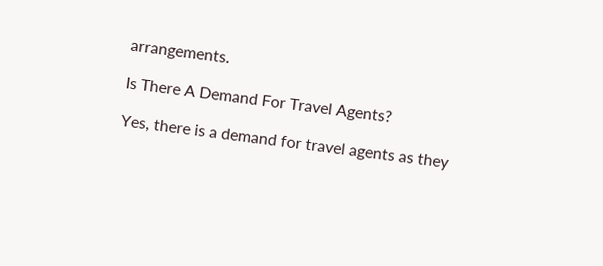arrangements.

Is There A Demand For Travel Agents?

Yes, there is a demand for travel agents as they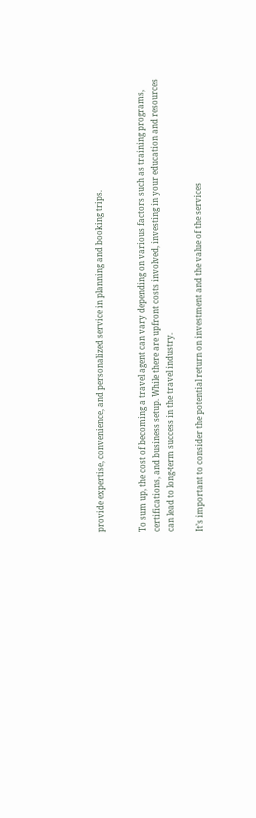provide expertise, convenience, and personalized service in planning and booking trips.


To sum up, the cost of becoming a travel agent can vary depending on various factors such as training programs, certifications, and business setup. While there are upfront costs involved, investing in your education and resources can lead to long-term success in the travel industry.

It’s important to consider the potential return on investment and the value of the services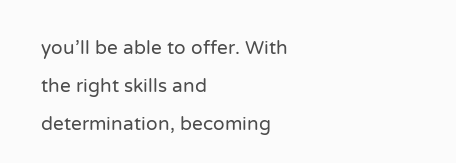you’ll be able to offer. With the right skills and determination, becoming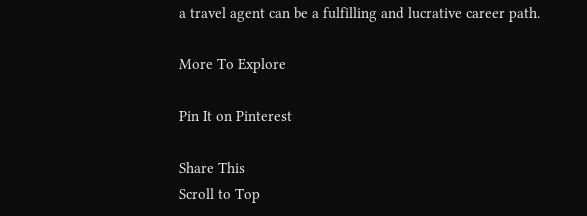a travel agent can be a fulfilling and lucrative career path.

More To Explore

Pin It on Pinterest

Share This
Scroll to Top